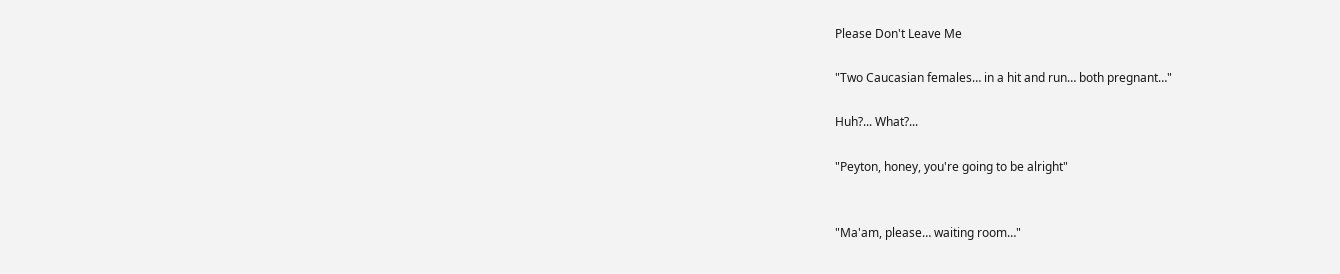Please Don't Leave Me

"Two Caucasian females… in a hit and run… both pregnant…"

Huh?... What?...

"Peyton, honey, you're going to be alright"


"Ma'am, please… waiting room…"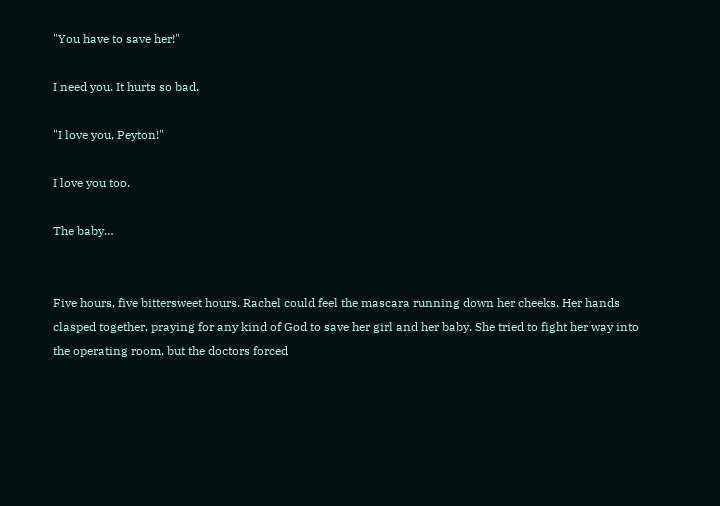"You have to save her!"

I need you. It hurts so bad.

"I love you, Peyton!"

I love you too.

The baby…


Five hours, five bittersweet hours. Rachel could feel the mascara running down her cheeks. Her hands clasped together, praying for any kind of God to save her girl and her baby. She tried to fight her way into the operating room, but the doctors forced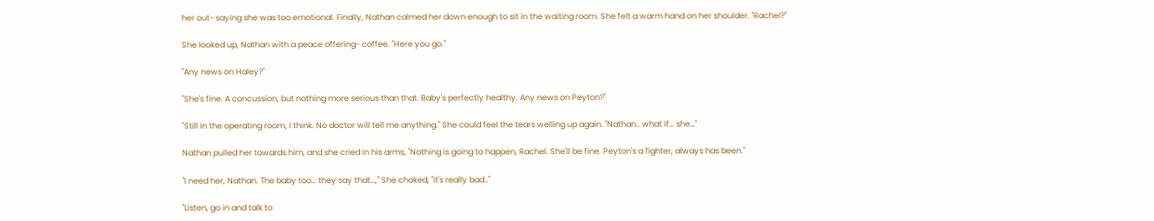her out- saying she was too emotional. Finally, Nathan calmed her down enough to sit in the waiting room. She felt a warm hand on her shoulder. "Rachel?"

She looked up, Nathan with a peace offering- coffee. "Here you go."

"Any news on Haley?"

"She's fine. A concussion, but nothing more serious than that. Baby's perfectly healthy. Any news on Peyton?"

"Still in the operating room, I think. No doctor will tell me anything." She could feel the tears welling up again. "Nathan.. what if… she…"

Nathan pulled her towards him, and she cried in his arms, "Nothing is going to happen, Rachel. She'll be fine. Peyton's a fighter, always has been."

"I need her, Nathan. The baby too… they say that…," She choked, "it's really bad.."

"Listen, go in and talk to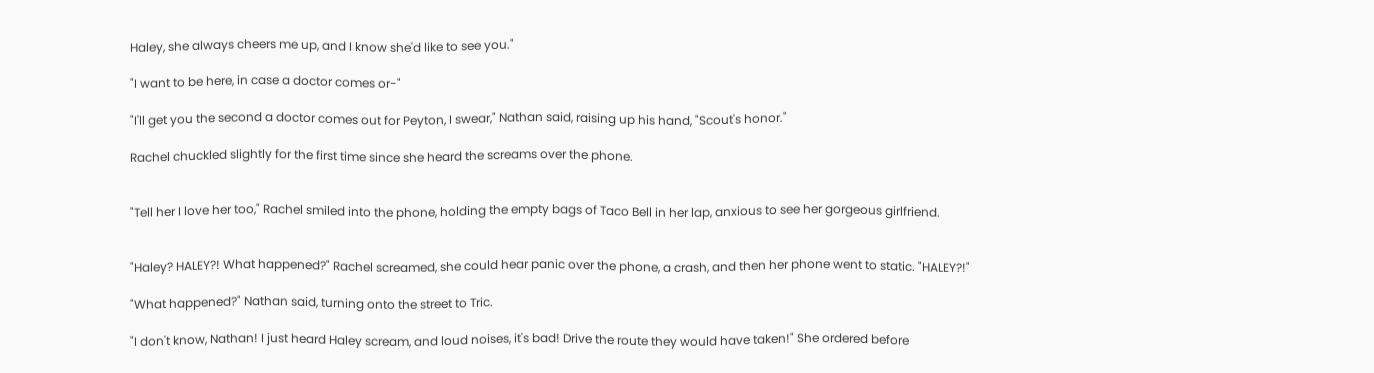Haley, she always cheers me up, and I know she'd like to see you."

"I want to be here, in case a doctor comes or-"

"I'll get you the second a doctor comes out for Peyton, I swear," Nathan said, raising up his hand, "Scout's honor."

Rachel chuckled slightly for the first time since she heard the screams over the phone.


"Tell her I love her too," Rachel smiled into the phone, holding the empty bags of Taco Bell in her lap, anxious to see her gorgeous girlfriend.


"Haley? HALEY?! What happened?" Rachel screamed, she could hear panic over the phone, a crash, and then her phone went to static. "HALEY?!"

"What happened?" Nathan said, turning onto the street to Tric.

"I don't know, Nathan! I just heard Haley scream, and loud noises, it's bad! Drive the route they would have taken!" She ordered before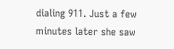dialing 911. Just a few minutes later she saw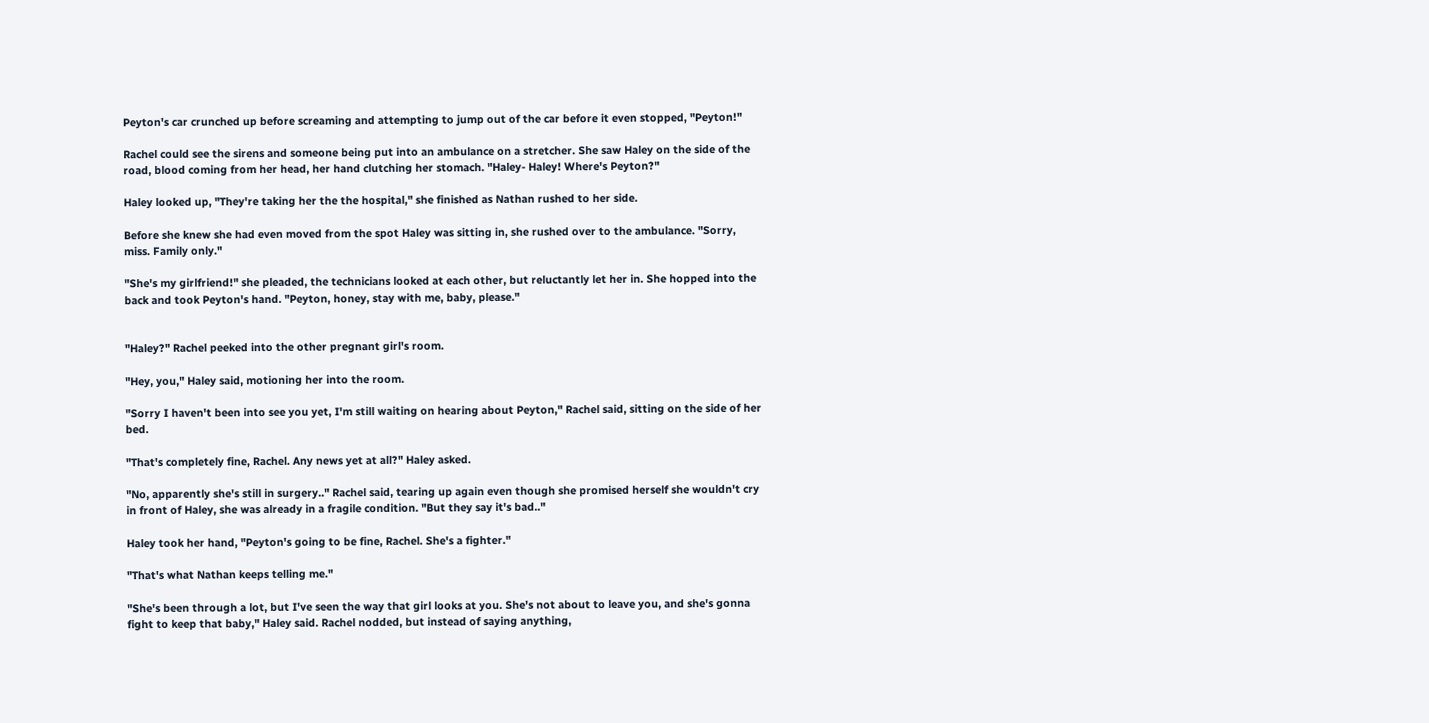Peyton's car crunched up before screaming and attempting to jump out of the car before it even stopped, "Peyton!"

Rachel could see the sirens and someone being put into an ambulance on a stretcher. She saw Haley on the side of the road, blood coming from her head, her hand clutching her stomach. "Haley- Haley! Where's Peyton?"

Haley looked up, "They're taking her the the hospital," she finished as Nathan rushed to her side.

Before she knew she had even moved from the spot Haley was sitting in, she rushed over to the ambulance. "Sorry, miss. Family only."

"She's my girlfriend!" she pleaded, the technicians looked at each other, but reluctantly let her in. She hopped into the back and took Peyton's hand. "Peyton, honey, stay with me, baby, please."


"Haley?" Rachel peeked into the other pregnant girl's room.

"Hey, you," Haley said, motioning her into the room.

"Sorry I haven't been into see you yet, I'm still waiting on hearing about Peyton," Rachel said, sitting on the side of her bed.

"That's completely fine, Rachel. Any news yet at all?" Haley asked.

"No, apparently she's still in surgery.." Rachel said, tearing up again even though she promised herself she wouldn't cry in front of Haley, she was already in a fragile condition. "But they say it's bad.."

Haley took her hand, "Peyton's going to be fine, Rachel. She's a fighter."

"That's what Nathan keeps telling me."

"She's been through a lot, but I've seen the way that girl looks at you. She's not about to leave you, and she's gonna fight to keep that baby," Haley said. Rachel nodded, but instead of saying anything,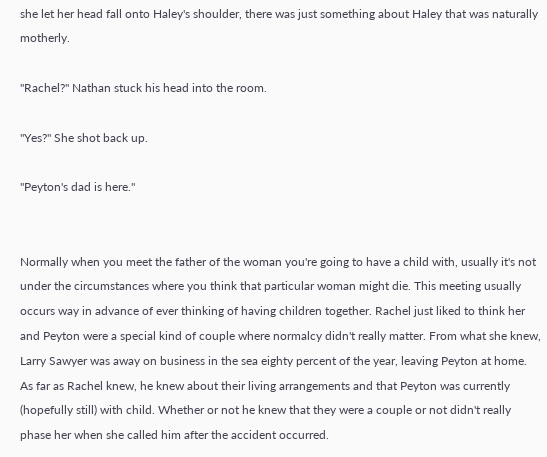she let her head fall onto Haley's shoulder, there was just something about Haley that was naturally motherly.

"Rachel?" Nathan stuck his head into the room.

"Yes?" She shot back up.

"Peyton's dad is here."


Normally when you meet the father of the woman you're going to have a child with, usually it's not under the circumstances where you think that particular woman might die. This meeting usually occurs way in advance of ever thinking of having children together. Rachel just liked to think her and Peyton were a special kind of couple where normalcy didn't really matter. From what she knew, Larry Sawyer was away on business in the sea eighty percent of the year, leaving Peyton at home. As far as Rachel knew, he knew about their living arrangements and that Peyton was currently (hopefully still) with child. Whether or not he knew that they were a couple or not didn't really phase her when she called him after the accident occurred.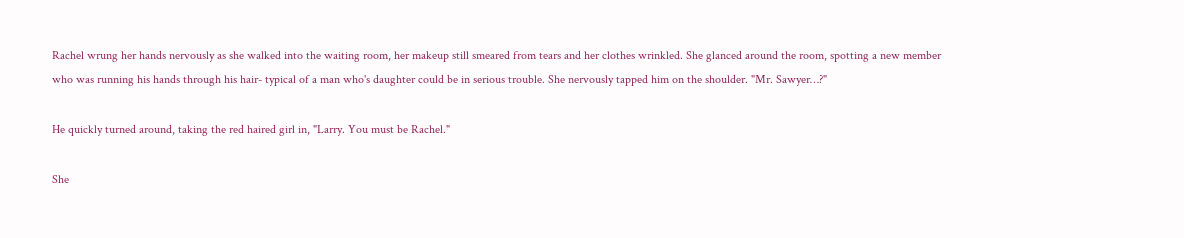Rachel wrung her hands nervously as she walked into the waiting room, her makeup still smeared from tears and her clothes wrinkled. She glanced around the room, spotting a new member who was running his hands through his hair- typical of a man who's daughter could be in serious trouble. She nervously tapped him on the shoulder. "Mr. Sawyer…?"

He quickly turned around, taking the red haired girl in, "Larry. You must be Rachel."

She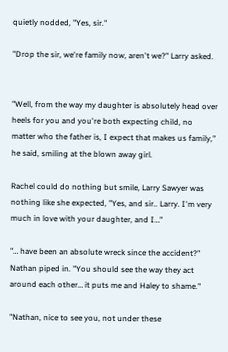quietly nodded, "Yes, sir."

"Drop the sir, we're family now, aren't we?" Larry asked.


"Well, from the way my daughter is absolutely head over heels for you and you're both expecting child, no matter who the father is, I expect that makes us family," he said, smiling at the blown away girl.

Rachel could do nothing but smile, Larry Sawyer was nothing like she expected, "Yes, and sir.. Larry. I'm very much in love with your daughter, and I…"

"… have been an absolute wreck since the accident?" Nathan piped in. "You should see the way they act around each other… it puts me and Haley to shame."

"Nathan, nice to see you, not under these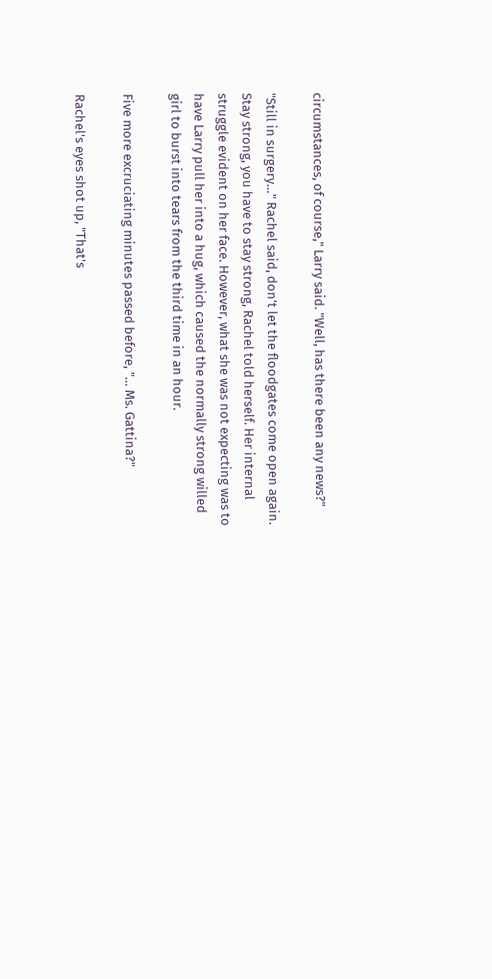circumstances, of course," Larry said. "Well, has there been any news?"

"Still in surgery…" Rachel said, don't let the floodgates come open again. Stay strong, you have to stay strong, Rachel told herself. Her internal struggle evident on her face. However, what she was not expecting was to have Larry pull her into a hug, which caused the normally strong willed girl to burst into tears from the third time in an hour.

Five more excruciating minutes passed before, "… Ms. Gattina?"

Rachel's eyes shot up, "That's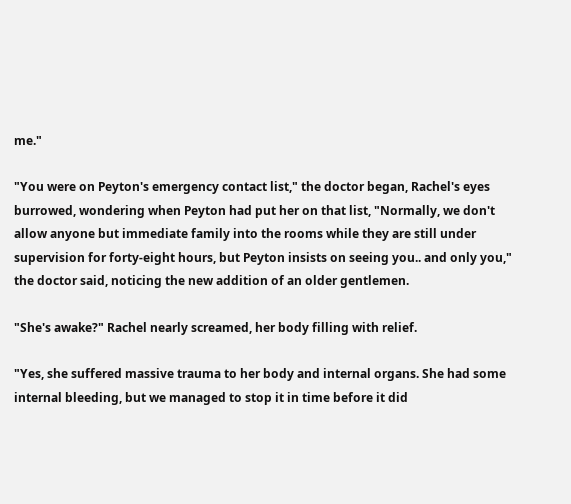me."

"You were on Peyton's emergency contact list," the doctor began, Rachel's eyes burrowed, wondering when Peyton had put her on that list, "Normally, we don't allow anyone but immediate family into the rooms while they are still under supervision for forty-eight hours, but Peyton insists on seeing you.. and only you," the doctor said, noticing the new addition of an older gentlemen.

"She's awake?" Rachel nearly screamed, her body filling with relief.

"Yes, she suffered massive trauma to her body and internal organs. She had some internal bleeding, but we managed to stop it in time before it did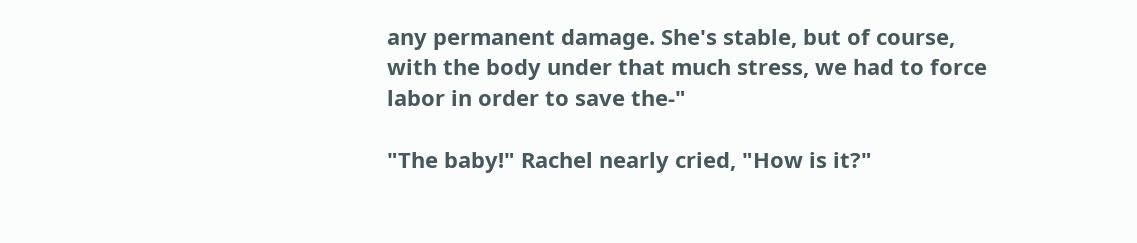any permanent damage. She's stable, but of course, with the body under that much stress, we had to force labor in order to save the-"

"The baby!" Rachel nearly cried, "How is it?"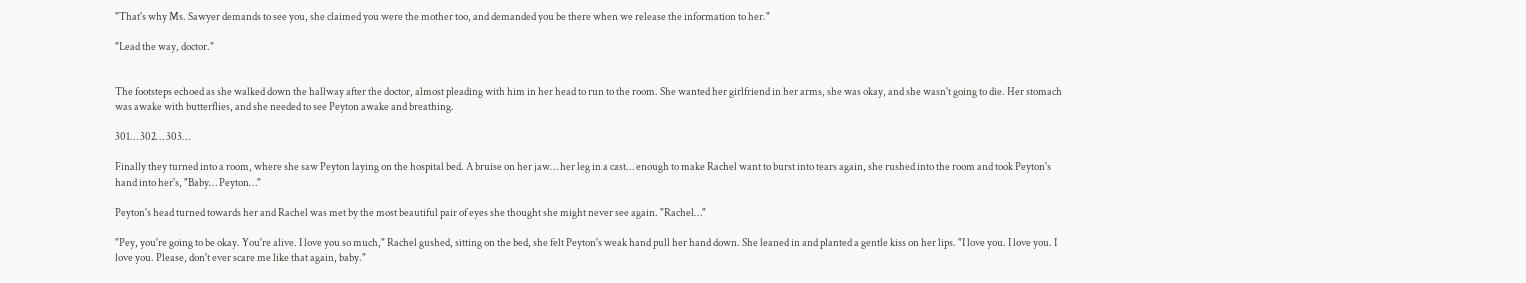"That's why Ms. Sawyer demands to see you, she claimed you were the mother too, and demanded you be there when we release the information to her."

"Lead the way, doctor."


The footsteps echoed as she walked down the hallway after the doctor, almost pleading with him in her head to run to the room. She wanted her girlfriend in her arms, she was okay, and she wasn't going to die. Her stomach was awake with butterflies, and she needed to see Peyton awake and breathing.

301… 302… 303…

Finally they turned into a room, where she saw Peyton laying on the hospital bed. A bruise on her jaw… her leg in a cast… enough to make Rachel want to burst into tears again, she rushed into the room and took Peyton's hand into her's, "Baby… Peyton…"

Peyton's head turned towards her and Rachel was met by the most beautiful pair of eyes she thought she might never see again. "Rachel…"

"Pey, you're going to be okay. You're alive. I love you so much," Rachel gushed, sitting on the bed, she felt Peyton's weak hand pull her hand down. She leaned in and planted a gentle kiss on her lips. "I love you. I love you. I love you. Please, don't ever scare me like that again, baby."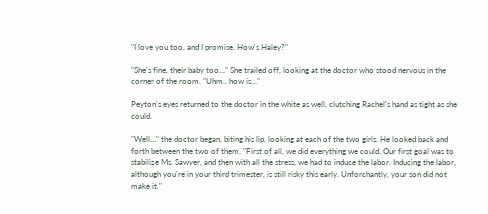"I love you too, and I promise. How's Haley?"

"She's fine, their baby too…" She trailed off, looking at the doctor who stood nervous in the corner of the room. "Uhm.. how is…"

Peyton's eyes returned to the doctor in the white as well, clutching Rachel's hand as tight as she could.

"Well…" the doctor began, biting his lip, looking at each of the two girls. He looked back and forth between the two of them. "First of all, we did everything we could. Our first goal was to stabilize Ms. Sawyer, and then with all the stress, we had to induce the labor. Inducing the labor, although you're in your third trimester, is still risky this early. Unforchantly, your son did not make it."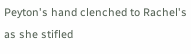Peyton's hand clenched to Rachel's as she stifled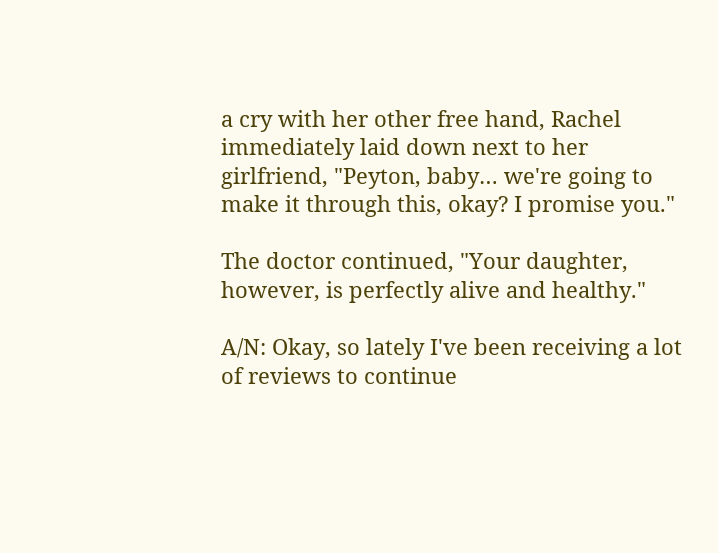a cry with her other free hand, Rachel immediately laid down next to her girlfriend, "Peyton, baby… we're going to make it through this, okay? I promise you."

The doctor continued, "Your daughter, however, is perfectly alive and healthy."

A/N: Okay, so lately I've been receiving a lot of reviews to continue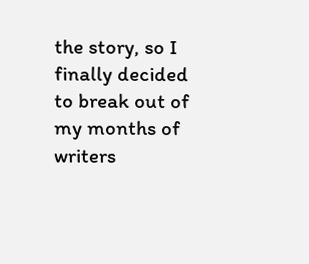the story, so I finally decided to break out of my months of writers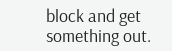block and get something out.